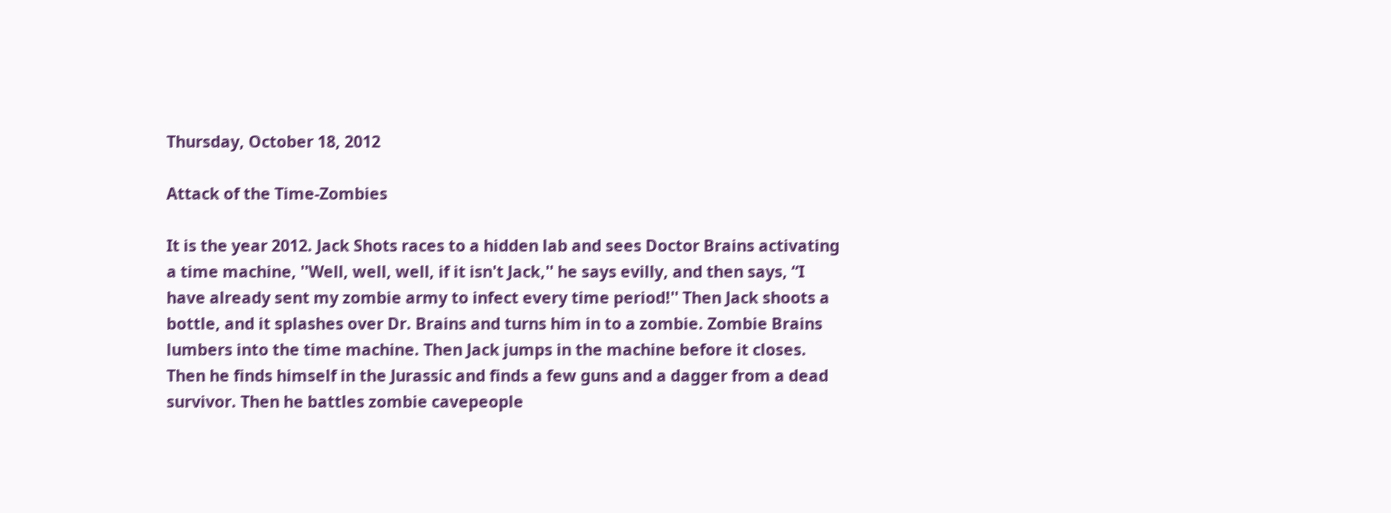Thursday, October 18, 2012

Attack of the Time-Zombies

It is the year 2012. Jack Shots races to a hidden lab and sees Doctor Brains activating a time machine, ''Well, well, well, if it isn't Jack,'' he says evilly, and then says, “I have already sent my zombie army to infect every time period!'' Then Jack shoots a bottle, and it splashes over Dr. Brains and turns him in to a zombie. Zombie Brains lumbers into the time machine. Then Jack jumps in the machine before it closes. Then he finds himself in the Jurassic and finds a few guns and a dagger from a dead survivor. Then he battles zombie cavepeople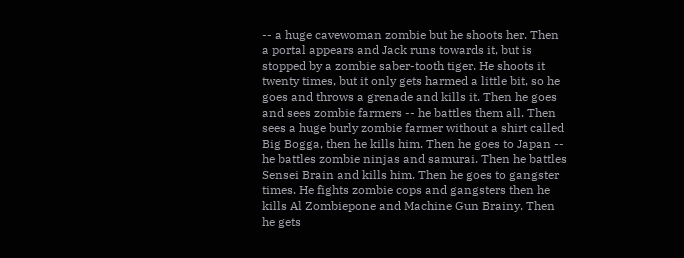-- a huge cavewoman zombie but he shoots her. Then a portal appears and Jack runs towards it, but is stopped by a zombie saber-tooth tiger. He shoots it twenty times, but it only gets harmed a little bit, so he goes and throws a grenade and kills it. Then he goes and sees zombie farmers -- he battles them all. Then sees a huge burly zombie farmer without a shirt called Big Bogga, then he kills him. Then he goes to Japan -- he battles zombie ninjas and samurai. Then he battles Sensei Brain and kills him. Then he goes to gangster times. He fights zombie cops and gangsters then he kills Al Zombiepone and Machine Gun Brainy. Then he gets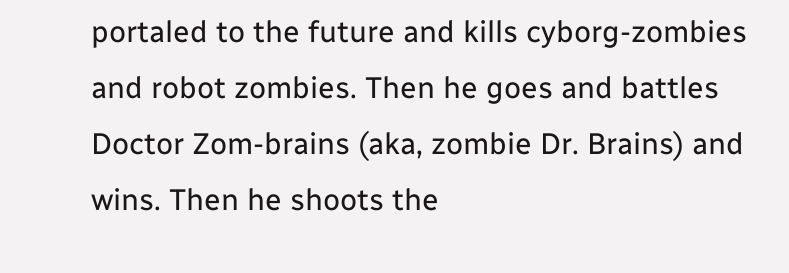portaled to the future and kills cyborg-zombies and robot zombies. Then he goes and battles Doctor Zom-brains (aka, zombie Dr. Brains) and wins. Then he shoots the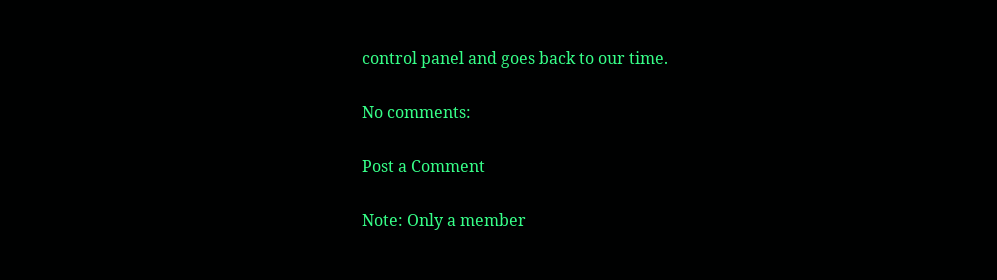control panel and goes back to our time.

No comments:

Post a Comment

Note: Only a member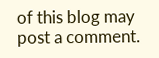of this blog may post a comment.